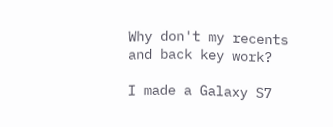Why don't my recents and back key work?

I made a Galaxy S7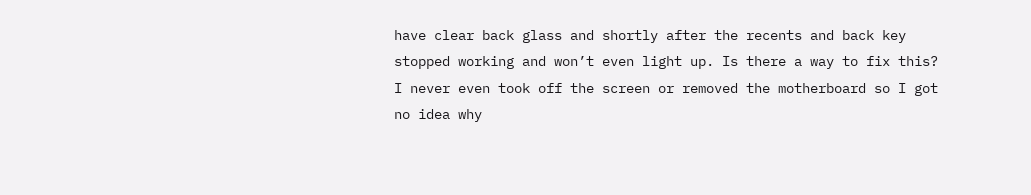have clear back glass and shortly after the recents and back key stopped working and won’t even light up. Is there a way to fix this? I never even took off the screen or removed the motherboard so I got no idea why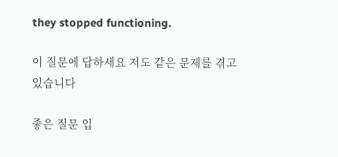they stopped functioning.

이 질문에 답하세요 저도 같은 문제를 겪고 있습니다

좋은 질문 입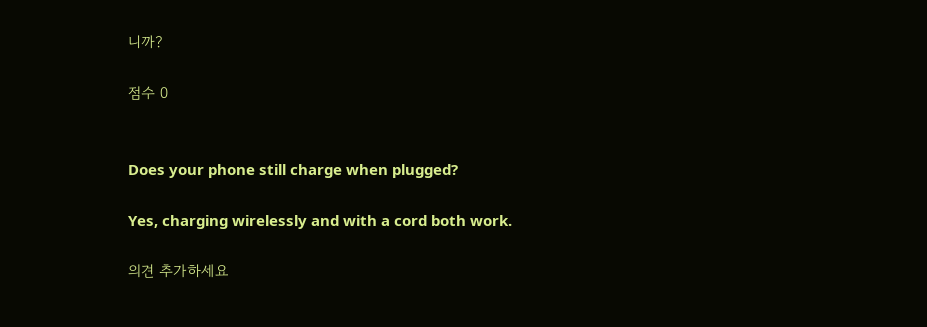니까?

점수 0


Does your phone still charge when plugged?

Yes, charging wirelessly and with a cord both work.

의견 추가하세요